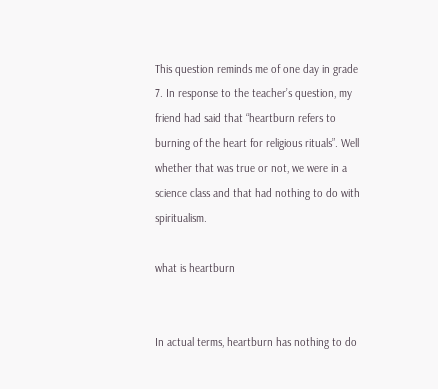This question reminds me of one day in grade 7. In response to the teacher’s question, my friend had said that “heartburn refers to burning of the heart for religious rituals”. Well whether that was true or not, we were in a science class and that had nothing to do with spiritualism.

what is heartburn


In actual terms, heartburn has nothing to do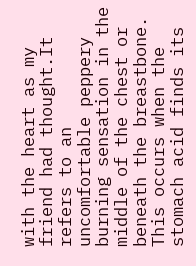with the heart as my friend had thought.It refers to an uncomfortable peppery burning sensation in the middle of the chest or beneath the breastbone. This occurs when the stomach acid finds its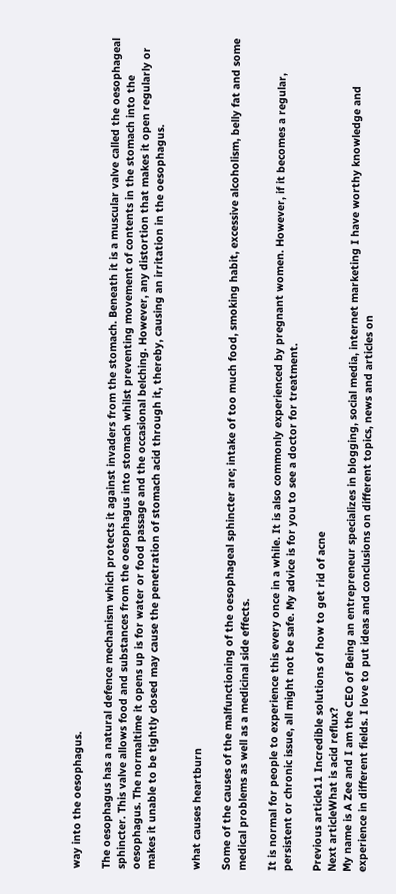way into the oesophagus.

The oesophagus has a natural defence mechanism which protects it against invaders from the stomach. Beneath it is a muscular valve called the oesophageal sphincter. This valve allows food and substances from the oesophagus into stomach whilst preventing movement of contents in the stomach into the oesophagus. The normaltime it opens up is for water or food passage and the occasional belching. However, any distortion that makes it open regularly or makes it unable to be tightly closed may cause the penetration of stomach acid through it, thereby, causing an irritation in the oesophagus.


what causes heartburn

Some of the causes of the malfunctioning of the oesophageal sphincter are; intake of too much food, smoking habit, excessive alcoholism, belly fat and some medical problems as well as a medicinal side effects.

It is normal for people to experience this every once in a while. It is also commonly experienced by pregnant women. However, if it becomes a regular, persistent or chronic issue, all might not be safe. My advice is for you to see a doctor for treatment.

Previous article11 Incredible solutions of how to get rid of acne
Next articleWhat is acid reflux?
My name is A Zee and I am the CEO of Being an entrepreneur specializes in blogging, social media, internet marketing I have worthy knowledge and experience in different fields. I love to put ideas and conclusions on different topics, news and articles on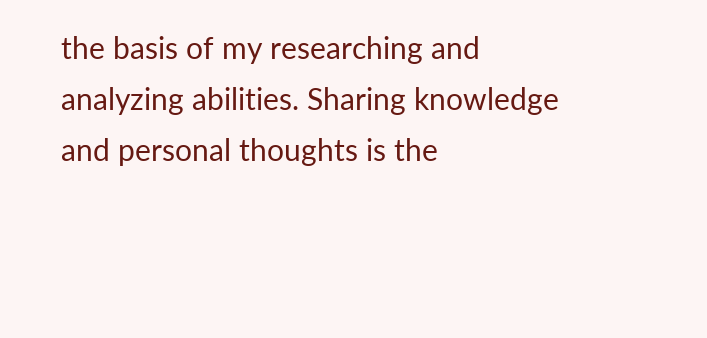the basis of my researching and analyzing abilities. Sharing knowledge and personal thoughts is the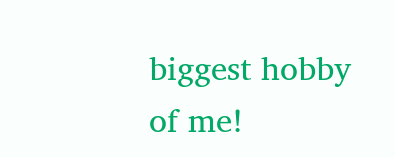biggest hobby of me!